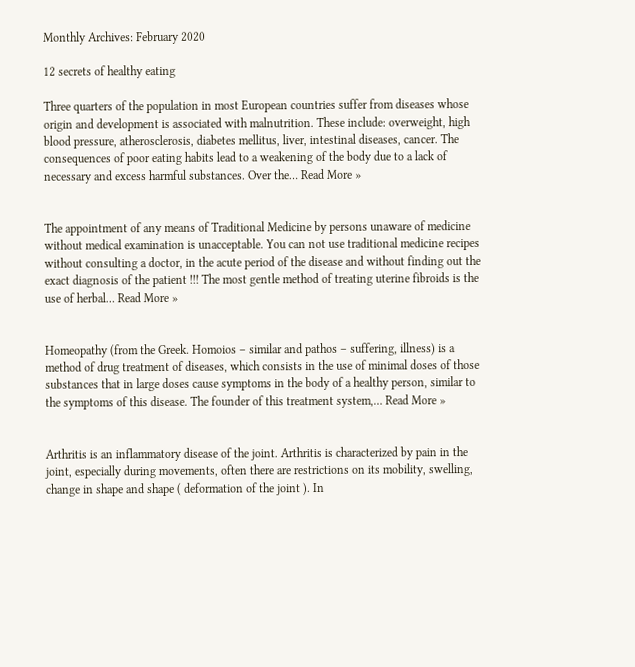Monthly Archives: February 2020

12 secrets of healthy eating

Three quarters of the population in most European countries suffer from diseases whose origin and development is associated with malnutrition. These include: overweight, high blood pressure, atherosclerosis, diabetes mellitus, liver, intestinal diseases, cancer. The consequences of poor eating habits lead to a weakening of the body due to a lack of necessary and excess harmful substances. Over the… Read More »


The appointment of any means of Traditional Medicine by persons unaware of medicine without medical examination is unacceptable. You can not use traditional medicine recipes without consulting a doctor, in the acute period of the disease and without finding out the exact diagnosis of the patient !!! The most gentle method of treating uterine fibroids is the use of herbal… Read More »


Homeopathy (from the Greek. Homoios – similar and pathos – suffering, illness) is a method of drug treatment of diseases, which consists in the use of minimal doses of those substances that in large doses cause symptoms in the body of a healthy person, similar to the symptoms of this disease. The founder of this treatment system,… Read More »


Arthritis is an inflammatory disease of the joint. Arthritis is characterized by pain in the joint, especially during movements, often there are restrictions on its mobility, swelling, change in shape and shape ( deformation of the joint ). In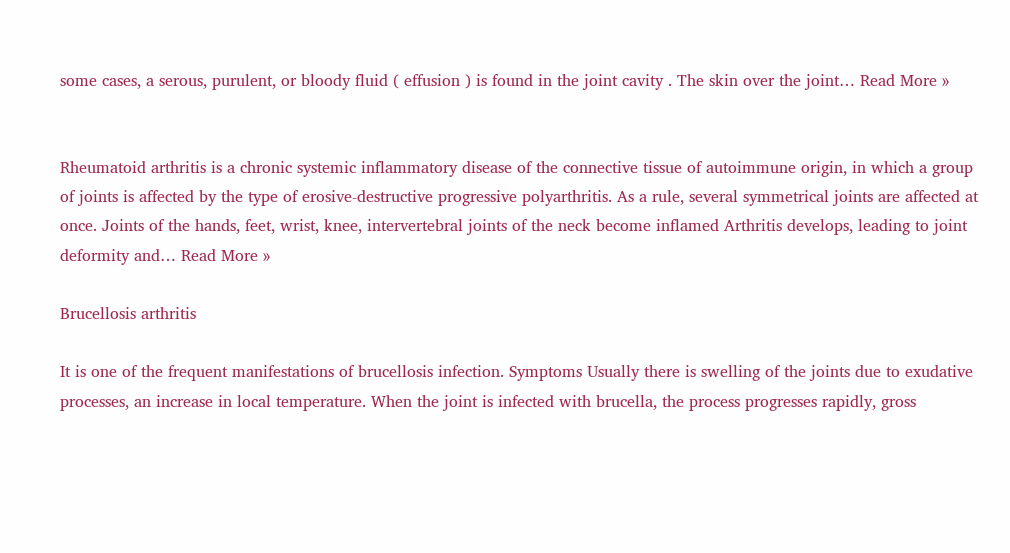some cases, a serous, purulent, or bloody fluid ( effusion ) is found in the joint cavity . The skin over the joint… Read More »


Rheumatoid arthritis is a chronic systemic inflammatory disease of the connective tissue of autoimmune origin, in which a group of joints is affected by the type of erosive-destructive progressive polyarthritis. As a rule, several symmetrical joints are affected at once. Joints of the hands, feet, wrist, knee, intervertebral joints of the neck become inflamed Arthritis develops, leading to joint deformity and… Read More »

Brucellosis arthritis

It is one of the frequent manifestations of brucellosis infection. Symptoms Usually there is swelling of the joints due to exudative processes, an increase in local temperature. When the joint is infected with brucella, the process progresses rapidly, gross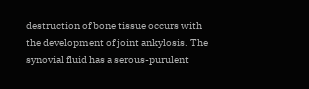destruction of bone tissue occurs with the development of joint ankylosis. The synovial fluid has a serous-purulent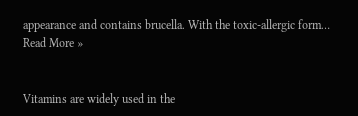appearance and contains brucella. With the toxic-allergic form… Read More »


Vitamins are widely used in the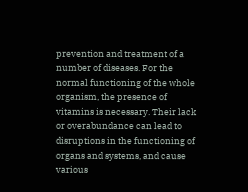prevention and treatment of a number of diseases. For the normal functioning of the whole organism, the presence of vitamins is necessary. Their lack or overabundance can lead to disruptions in the functioning of organs and systems, and cause various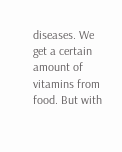diseases. We get a certain amount of vitamins from food. But with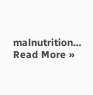malnutrition… Read More »